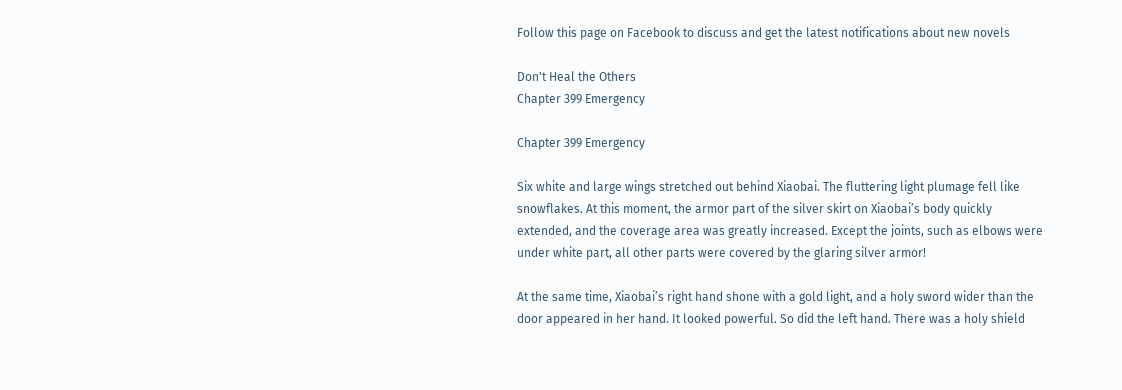Follow this page on Facebook to discuss and get the latest notifications about new novels

Don't Heal the Others
Chapter 399 Emergency

Chapter 399 Emergency

Six white and large wings stretched out behind Xiaobai. The fluttering light plumage fell like snowflakes. At this moment, the armor part of the silver skirt on Xiaobai’s body quickly extended, and the coverage area was greatly increased. Except the joints, such as elbows were under white part, all other parts were covered by the glaring silver armor!

At the same time, Xiaobai’s right hand shone with a gold light, and a holy sword wider than the door appeared in her hand. It looked powerful. So did the left hand. There was a holy shield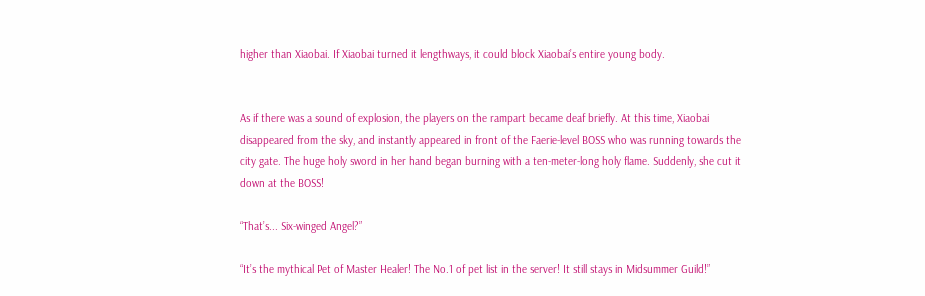higher than Xiaobai. If Xiaobai turned it lengthways, it could block Xiaobai’s entire young body.


As if there was a sound of explosion, the players on the rampart became deaf briefly. At this time, Xiaobai disappeared from the sky, and instantly appeared in front of the Faerie-level BOSS who was running towards the city gate. The huge holy sword in her hand began burning with a ten-meter-long holy flame. Suddenly, she cut it down at the BOSS!

“That’s... Six-winged Angel?”

“It’s the mythical Pet of Master Healer! The No.1 of pet list in the server! It still stays in Midsummer Guild!”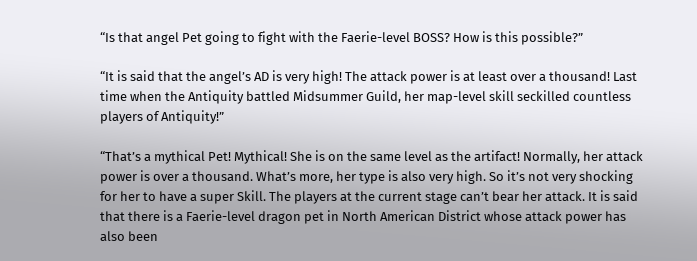“Is that angel Pet going to fight with the Faerie-level BOSS? How is this possible?”

“It is said that the angel’s AD is very high! The attack power is at least over a thousand! Last time when the Antiquity battled Midsummer Guild, her map-level skill seckilled countless players of Antiquity!”

“That’s a mythical Pet! Mythical! She is on the same level as the artifact! Normally, her attack power is over a thousand. What’s more, her type is also very high. So it’s not very shocking for her to have a super Skill. The players at the current stage can’t bear her attack. It is said that there is a Faerie-level dragon pet in North American District whose attack power has also been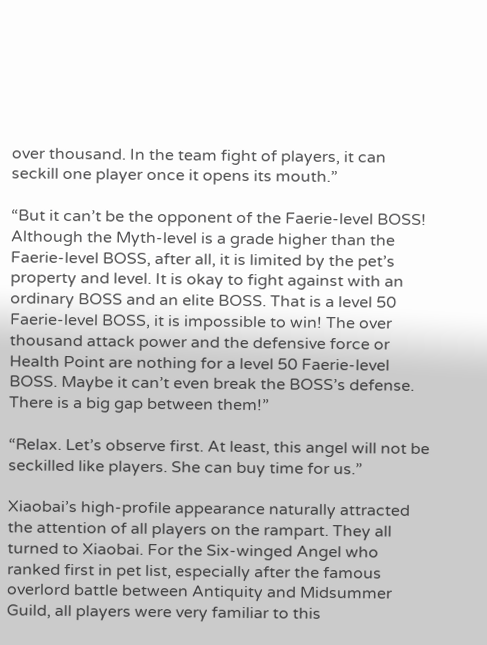over thousand. In the team fight of players, it can seckill one player once it opens its mouth.”

“But it can’t be the opponent of the Faerie-level BOSS! Although the Myth-level is a grade higher than the Faerie-level BOSS, after all, it is limited by the pet’s property and level. It is okay to fight against with an ordinary BOSS and an elite BOSS. That is a level 50 Faerie-level BOSS, it is impossible to win! The over thousand attack power and the defensive force or Health Point are nothing for a level 50 Faerie-level BOSS. Maybe it can’t even break the BOSS’s defense. There is a big gap between them!”

“Relax. Let’s observe first. At least, this angel will not be seckilled like players. She can buy time for us.”

Xiaobai’s high-profile appearance naturally attracted the attention of all players on the rampart. They all turned to Xiaobai. For the Six-winged Angel who ranked first in pet list, especially after the famous overlord battle between Antiquity and Midsummer Guild, all players were very familiar to this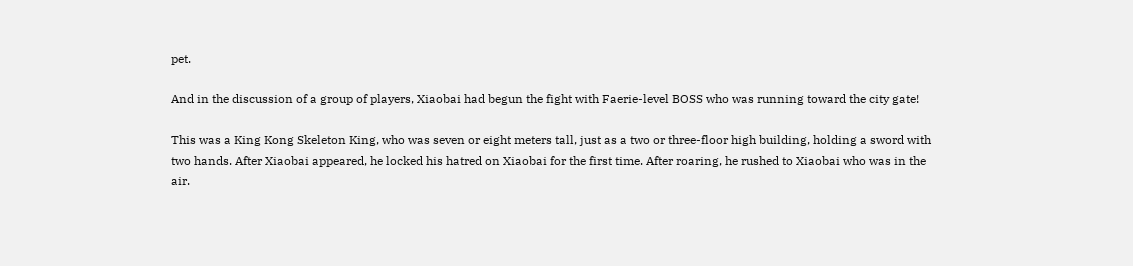pet.

And in the discussion of a group of players, Xiaobai had begun the fight with Faerie-level BOSS who was running toward the city gate!

This was a King Kong Skeleton King, who was seven or eight meters tall, just as a two or three-floor high building, holding a sword with two hands. After Xiaobai appeared, he locked his hatred on Xiaobai for the first time. After roaring, he rushed to Xiaobai who was in the air.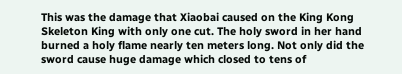This was the damage that Xiaobai caused on the King Kong Skeleton King with only one cut. The holy sword in her hand burned a holy flame nearly ten meters long. Not only did the sword cause huge damage which closed to tens of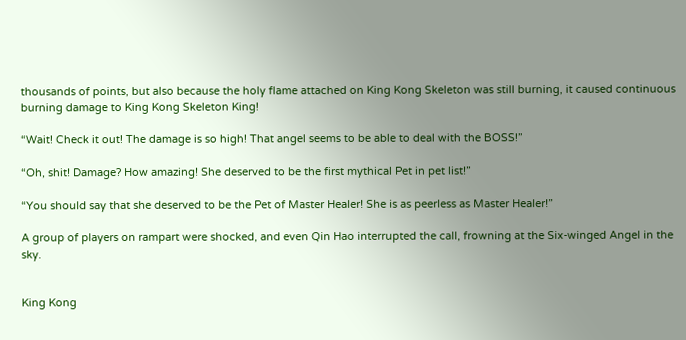thousands of points, but also because the holy flame attached on King Kong Skeleton was still burning, it caused continuous burning damage to King Kong Skeleton King!

“Wait! Check it out! The damage is so high! That angel seems to be able to deal with the BOSS!”

“Oh, shit! Damage? How amazing! She deserved to be the first mythical Pet in pet list!”

“You should say that she deserved to be the Pet of Master Healer! She is as peerless as Master Healer!”

A group of players on rampart were shocked, and even Qin Hao interrupted the call, frowning at the Six-winged Angel in the sky.


King Kong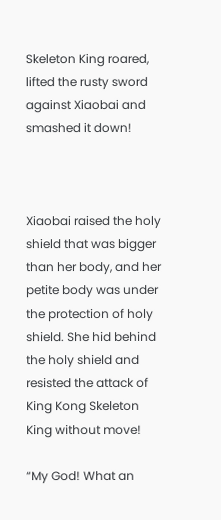Skeleton King roared, lifted the rusty sword against Xiaobai and smashed it down!



Xiaobai raised the holy shield that was bigger than her body, and her petite body was under the protection of holy shield. She hid behind the holy shield and resisted the attack of King Kong Skeleton King without move!

“My God! What an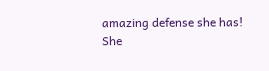amazing defense she has! She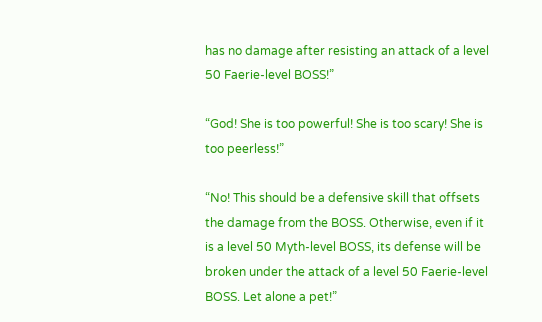has no damage after resisting an attack of a level 50 Faerie-level BOSS!”

“God! She is too powerful! She is too scary! She is too peerless!”

“No! This should be a defensive skill that offsets the damage from the BOSS. Otherwise, even if it is a level 50 Myth-level BOSS, its defense will be broken under the attack of a level 50 Faerie-level BOSS. Let alone a pet!”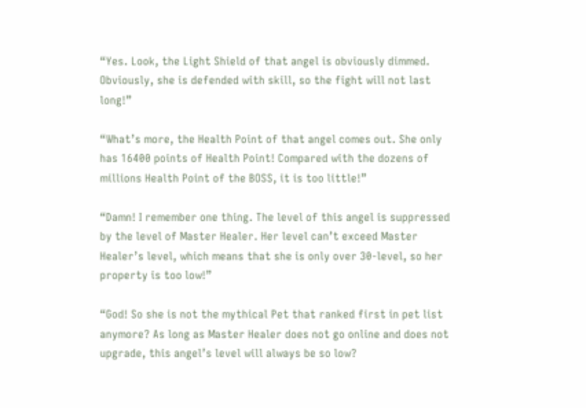“Yes. Look, the Light Shield of that angel is obviously dimmed. Obviously, she is defended with skill, so the fight will not last long!”

“What’s more, the Health Point of that angel comes out. She only has 16400 points of Health Point! Compared with the dozens of millions Health Point of the BOSS, it is too little!”

“Damn! I remember one thing. The level of this angel is suppressed by the level of Master Healer. Her level can’t exceed Master Healer’s level, which means that she is only over 30-level, so her property is too low!”

“God! So she is not the mythical Pet that ranked first in pet list anymore? As long as Master Healer does not go online and does not upgrade, this angel’s level will always be so low?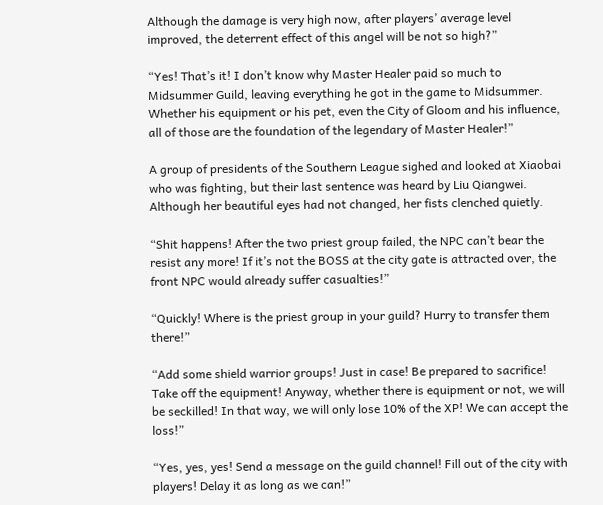Although the damage is very high now, after players’ average level improved, the deterrent effect of this angel will be not so high?”

“Yes! That’s it! I don’t know why Master Healer paid so much to Midsummer Guild, leaving everything he got in the game to Midsummer. Whether his equipment or his pet, even the City of Gloom and his influence, all of those are the foundation of the legendary of Master Healer!”

A group of presidents of the Southern League sighed and looked at Xiaobai who was fighting, but their last sentence was heard by Liu Qiangwei. Although her beautiful eyes had not changed, her fists clenched quietly.

“Shit happens! After the two priest group failed, the NPC can’t bear the resist any more! If it’s not the BOSS at the city gate is attracted over, the front NPC would already suffer casualties!”

“Quickly! Where is the priest group in your guild? Hurry to transfer them there!”

“Add some shield warrior groups! Just in case! Be prepared to sacrifice! Take off the equipment! Anyway, whether there is equipment or not, we will be seckilled! In that way, we will only lose 10% of the XP! We can accept the loss!”

“Yes, yes, yes! Send a message on the guild channel! Fill out of the city with players! Delay it as long as we can!”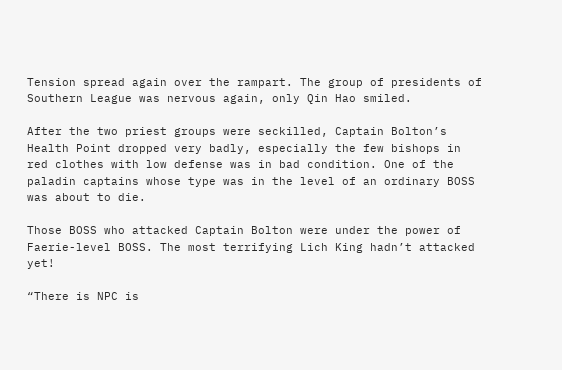Tension spread again over the rampart. The group of presidents of Southern League was nervous again, only Qin Hao smiled.

After the two priest groups were seckilled, Captain Bolton’s Health Point dropped very badly, especially the few bishops in red clothes with low defense was in bad condition. One of the paladin captains whose type was in the level of an ordinary BOSS was about to die.

Those BOSS who attacked Captain Bolton were under the power of Faerie-level BOSS. The most terrifying Lich King hadn’t attacked yet!

“There is NPC is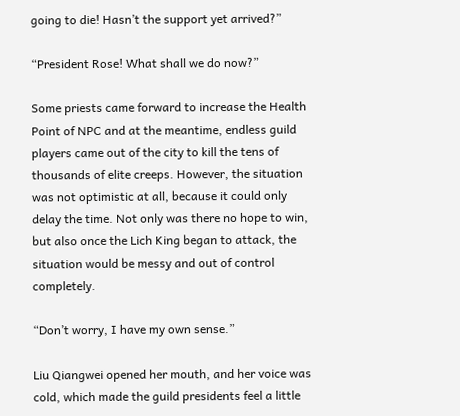going to die! Hasn’t the support yet arrived?”

“President Rose! What shall we do now?”

Some priests came forward to increase the Health Point of NPC and at the meantime, endless guild players came out of the city to kill the tens of thousands of elite creeps. However, the situation was not optimistic at all, because it could only delay the time. Not only was there no hope to win, but also once the Lich King began to attack, the situation would be messy and out of control completely.

“Don’t worry, I have my own sense.”

Liu Qiangwei opened her mouth, and her voice was cold, which made the guild presidents feel a little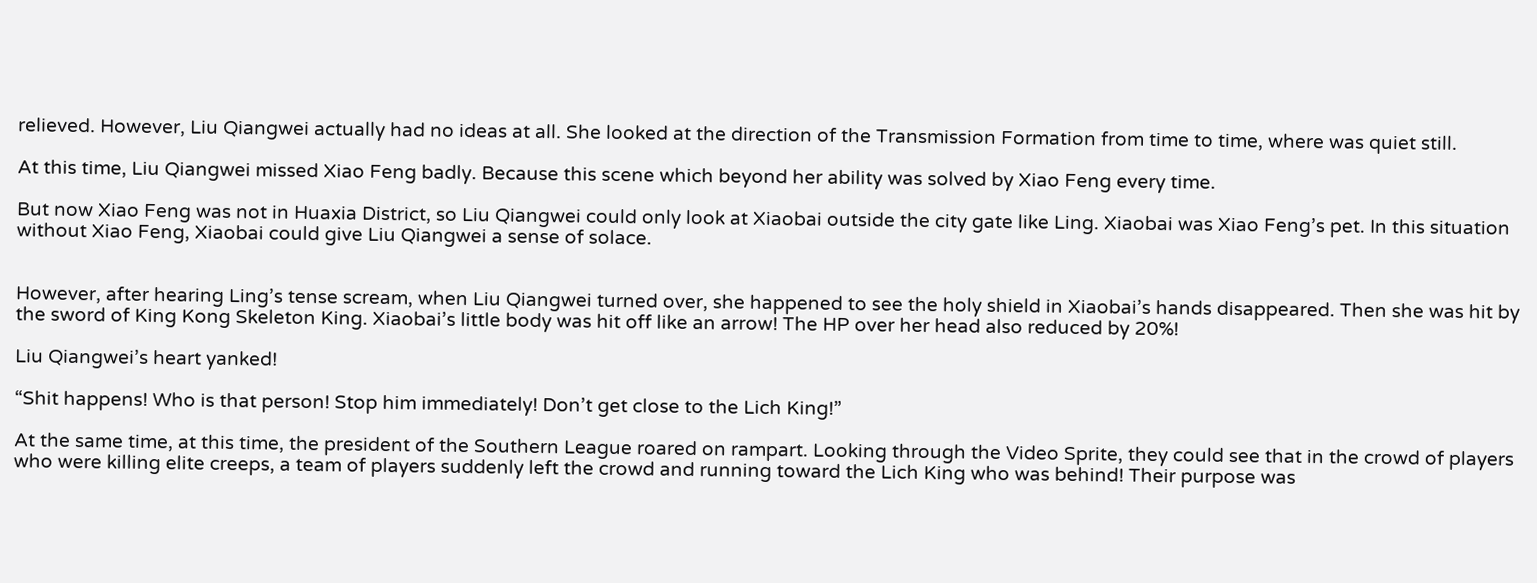relieved. However, Liu Qiangwei actually had no ideas at all. She looked at the direction of the Transmission Formation from time to time, where was quiet still.

At this time, Liu Qiangwei missed Xiao Feng badly. Because this scene which beyond her ability was solved by Xiao Feng every time.

But now Xiao Feng was not in Huaxia District, so Liu Qiangwei could only look at Xiaobai outside the city gate like Ling. Xiaobai was Xiao Feng’s pet. In this situation without Xiao Feng, Xiaobai could give Liu Qiangwei a sense of solace.


However, after hearing Ling’s tense scream, when Liu Qiangwei turned over, she happened to see the holy shield in Xiaobai’s hands disappeared. Then she was hit by the sword of King Kong Skeleton King. Xiaobai’s little body was hit off like an arrow! The HP over her head also reduced by 20%!

Liu Qiangwei’s heart yanked!

“Shit happens! Who is that person! Stop him immediately! Don’t get close to the Lich King!”

At the same time, at this time, the president of the Southern League roared on rampart. Looking through the Video Sprite, they could see that in the crowd of players who were killing elite creeps, a team of players suddenly left the crowd and running toward the Lich King who was behind! Their purpose was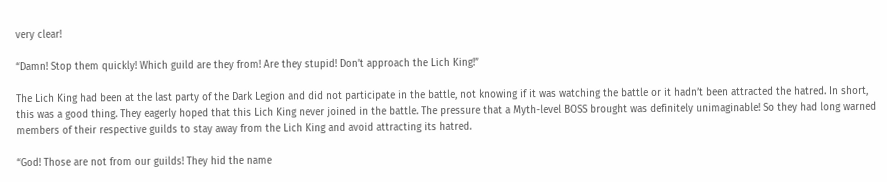very clear!

“Damn! Stop them quickly! Which guild are they from! Are they stupid! Don’t approach the Lich King!”

The Lich King had been at the last party of the Dark Legion and did not participate in the battle, not knowing if it was watching the battle or it hadn’t been attracted the hatred. In short, this was a good thing. They eagerly hoped that this Lich King never joined in the battle. The pressure that a Myth-level BOSS brought was definitely unimaginable! So they had long warned members of their respective guilds to stay away from the Lich King and avoid attracting its hatred.

“God! Those are not from our guilds! They hid the name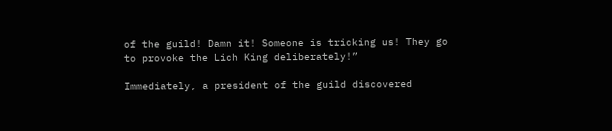of the guild! Damn it! Someone is tricking us! They go to provoke the Lich King deliberately!”

Immediately, a president of the guild discovered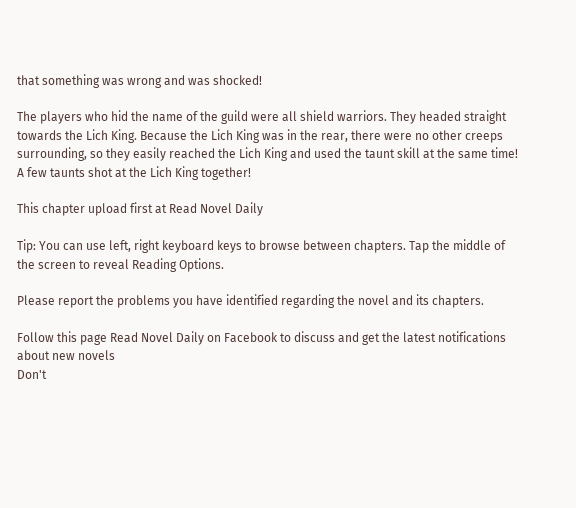that something was wrong and was shocked!

The players who hid the name of the guild were all shield warriors. They headed straight towards the Lich King. Because the Lich King was in the rear, there were no other creeps surrounding, so they easily reached the Lich King and used the taunt skill at the same time! A few taunts shot at the Lich King together!

This chapter upload first at Read Novel Daily

Tip: You can use left, right keyboard keys to browse between chapters. Tap the middle of the screen to reveal Reading Options.

Please report the problems you have identified regarding the novel and its chapters.

Follow this page Read Novel Daily on Facebook to discuss and get the latest notifications about new novels
Don't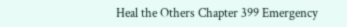Heal the Others Chapter 399 Emergency